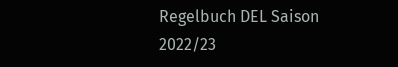Regelbuch DEL Saison 2022/23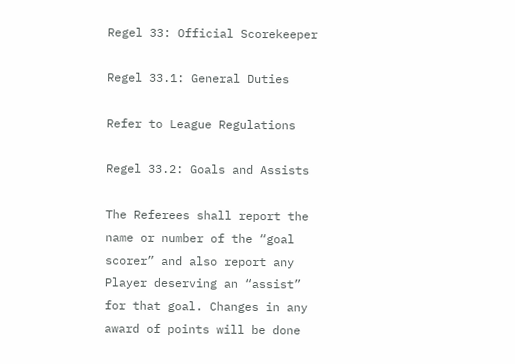Regel 33: Official Scorekeeper

Regel 33.1: General Duties

Refer to League Regulations

Regel 33.2: Goals and Assists

The Referees shall report the name or number of the “goal scorer” and also report any Player deserving an “assist” for that goal. Changes in any award of points will be done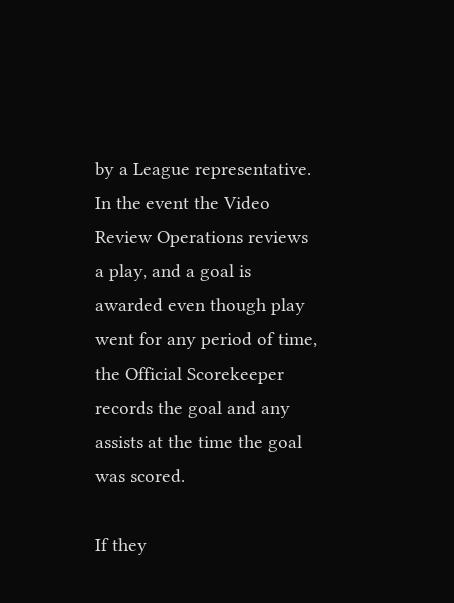by a League representative.
In the event the Video Review Operations reviews a play, and a goal is awarded even though play went for any period of time, the Official Scorekeeper records the goal and any assists at the time the goal was scored.

If they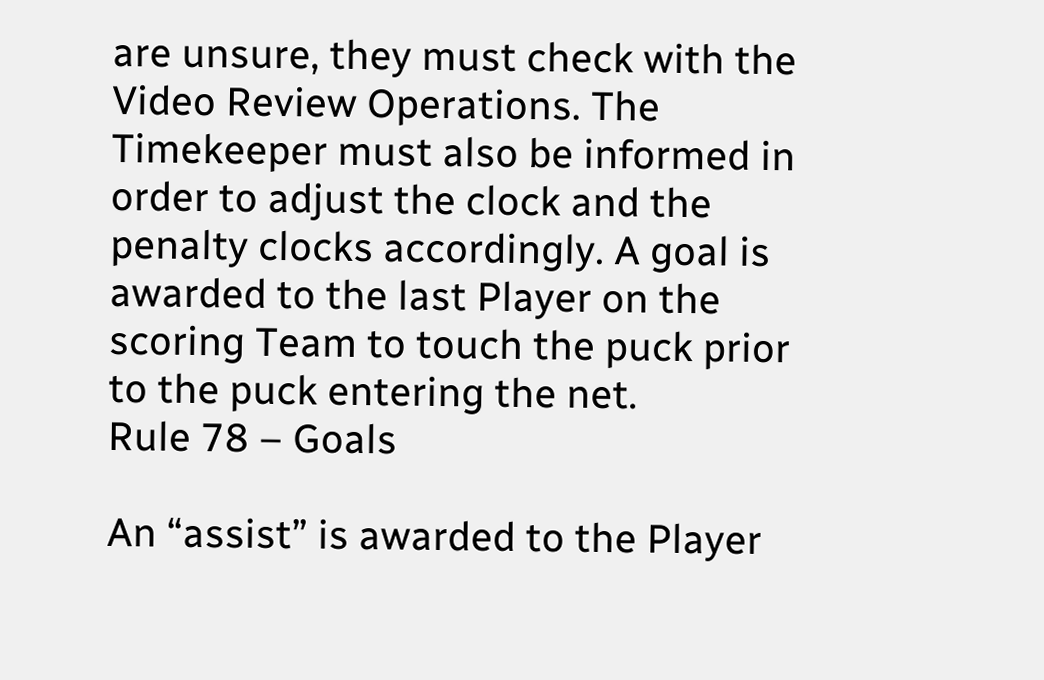are unsure, they must check with the Video Review Operations. The Timekeeper must also be informed in order to adjust the clock and the penalty clocks accordingly. A goal is awarded to the last Player on the scoring Team to touch the puck prior to the puck entering the net.
Rule 78 – Goals

An “assist” is awarded to the Player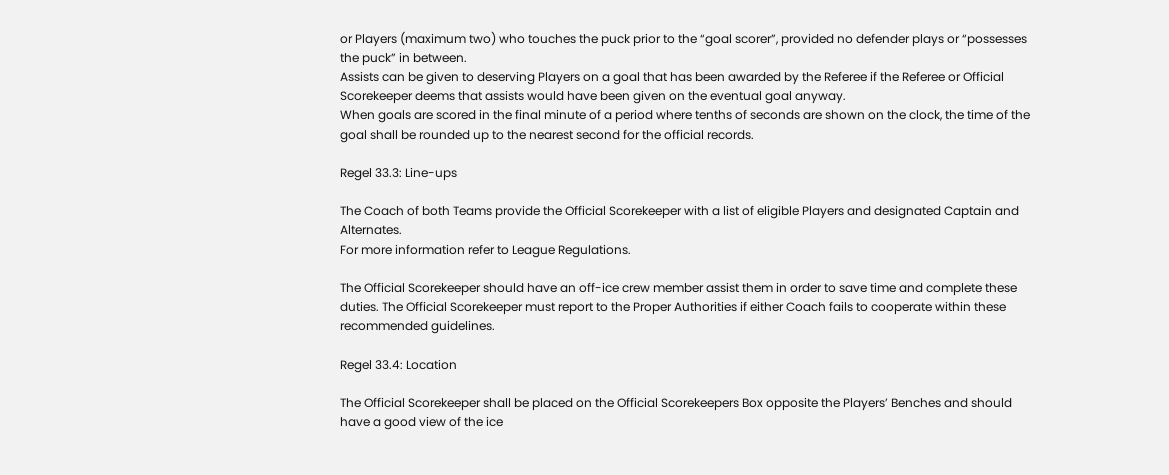or Players (maximum two) who touches the puck prior to the “goal scorer”, provided no defender plays or “possesses the puck” in between.
Assists can be given to deserving Players on a goal that has been awarded by the Referee if the Referee or Official Scorekeeper deems that assists would have been given on the eventual goal anyway.
When goals are scored in the final minute of a period where tenths of seconds are shown on the clock, the time of the goal shall be rounded up to the nearest second for the official records.

Regel 33.3: Line-ups

The Coach of both Teams provide the Official Scorekeeper with a list of eligible Players and designated Captain and Alternates.
For more information refer to League Regulations.

The Official Scorekeeper should have an off-ice crew member assist them in order to save time and complete these duties. The Official Scorekeeper must report to the Proper Authorities if either Coach fails to cooperate within these recommended guidelines.

Regel 33.4: Location

The Official Scorekeeper shall be placed on the Official Scorekeepers Box opposite the Players’ Benches and should have a good view of the ice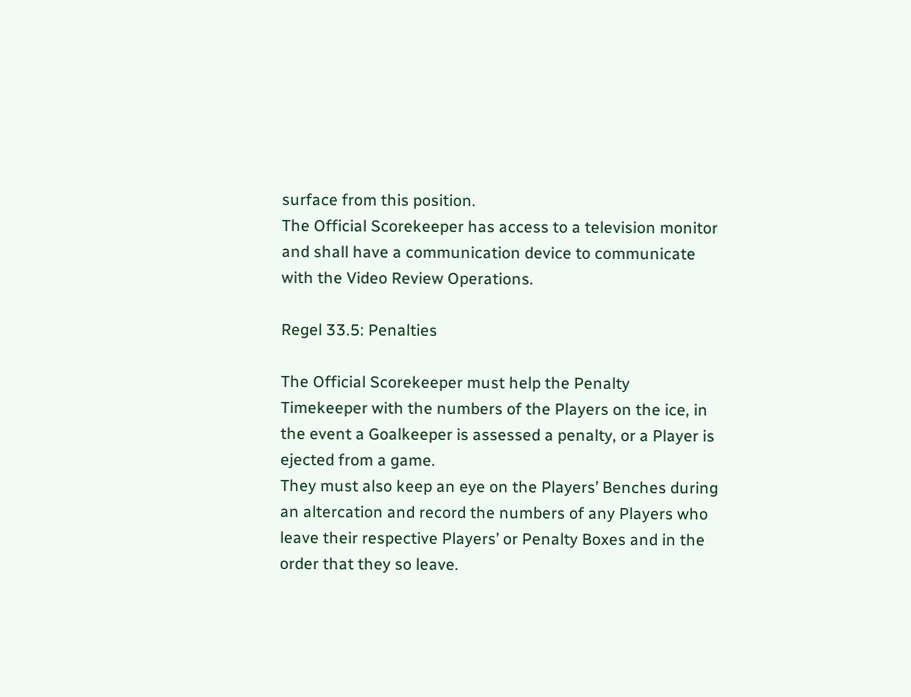surface from this position.
The Official Scorekeeper has access to a television monitor and shall have a communication device to communicate with the Video Review Operations.

Regel 33.5: Penalties

The Official Scorekeeper must help the Penalty Timekeeper with the numbers of the Players on the ice, in the event a Goalkeeper is assessed a penalty, or a Player is ejected from a game.
They must also keep an eye on the Players’ Benches during an altercation and record the numbers of any Players who leave their respective Players’ or Penalty Boxes and in the order that they so leave.